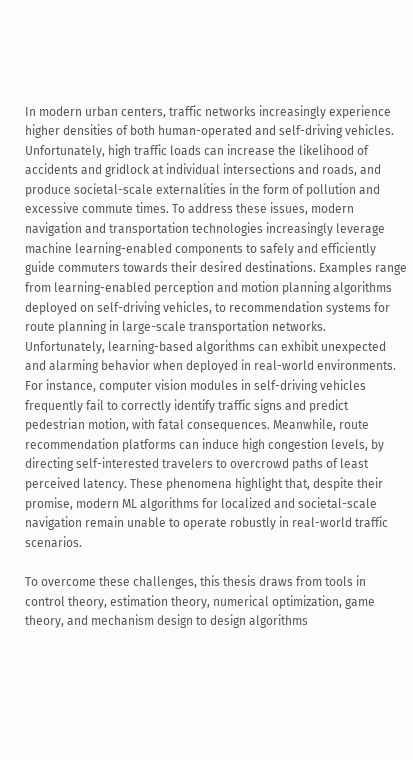In modern urban centers, traffic networks increasingly experience higher densities of both human-operated and self-driving vehicles. Unfortunately, high traffic loads can increase the likelihood of accidents and gridlock at individual intersections and roads, and produce societal-scale externalities in the form of pollution and excessive commute times. To address these issues, modern navigation and transportation technologies increasingly leverage machine learning-enabled components to safely and efficiently guide commuters towards their desired destinations. Examples range from learning-enabled perception and motion planning algorithms deployed on self-driving vehicles, to recommendation systems for route planning in large-scale transportation networks. Unfortunately, learning-based algorithms can exhibit unexpected and alarming behavior when deployed in real-world environments. For instance, computer vision modules in self-driving vehicles frequently fail to correctly identify traffic signs and predict pedestrian motion, with fatal consequences. Meanwhile, route recommendation platforms can induce high congestion levels, by directing self-interested travelers to overcrowd paths of least perceived latency. These phenomena highlight that, despite their promise, modern ML algorithms for localized and societal-scale navigation remain unable to operate robustly in real-world traffic scenarios.

To overcome these challenges, this thesis draws from tools in control theory, estimation theory, numerical optimization, game theory, and mechanism design to design algorithms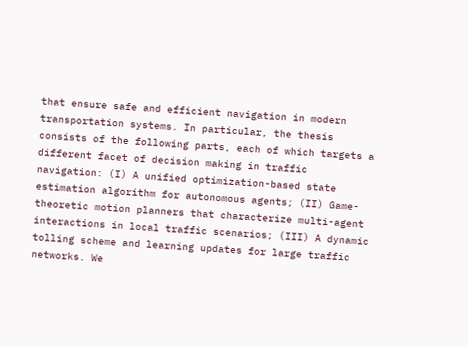that ensure safe and efficient navigation in modern transportation systems. In particular, the thesis consists of the following parts, each of which targets a different facet of decision making in traffic navigation: (I) A unified optimization-based state estimation algorithm for autonomous agents; (II) Game-theoretic motion planners that characterize multi-agent interactions in local traffic scenarios; (III) A dynamic tolling scheme and learning updates for large traffic networks. We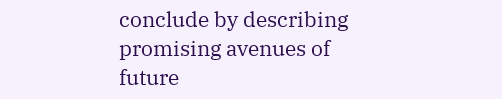conclude by describing promising avenues of future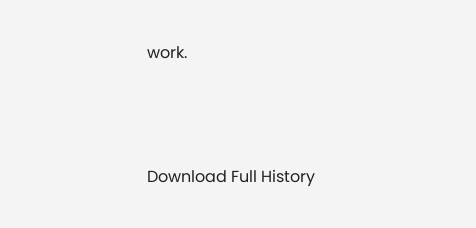work.




Download Full History